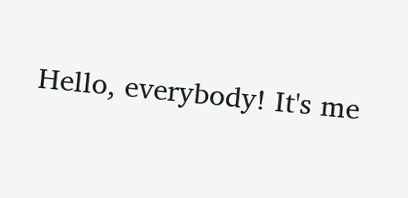Hello, everybody! It's me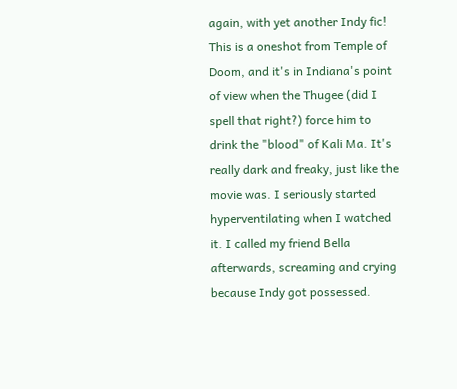again, with yet another Indy fic! This is a oneshot from Temple of Doom, and it's in Indiana's point of view when the Thugee (did I spell that right?) force him to drink the "blood" of Kali Ma. It's really dark and freaky, just like the movie was. I seriously started hyperventilating when I watched it. I called my friend Bella afterwards, screaming and crying because Indy got possessed.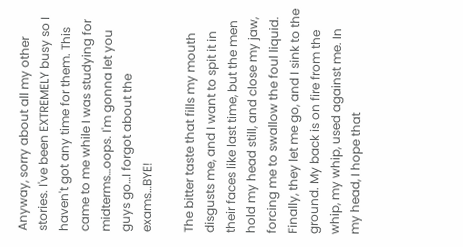Anyway, sorry about all my other stories. I've been EXTREMELY busy so I haven't got any time for them. This came to me while I was studying for midterms…oops. I'm gonna let you guys go…I forgot about the exams…BYE!

The bitter taste that fills my mouth disgusts me, and I want to spit it in their faces like last time, but the men hold my head still, and close my jaw, forcing me to swallow the foul liquid. Finally, they let me go, and I sink to the ground. My back is on fire from the whip, my whip, used against me. In my head, I hope that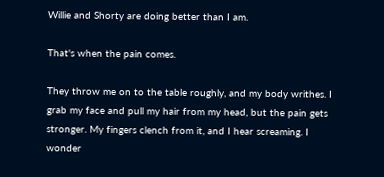Willie and Shorty are doing better than I am.

That's when the pain comes.

They throw me on to the table roughly, and my body writhes. I grab my face and pull my hair from my head, but the pain gets stronger. My fingers clench from it, and I hear screaming. I wonder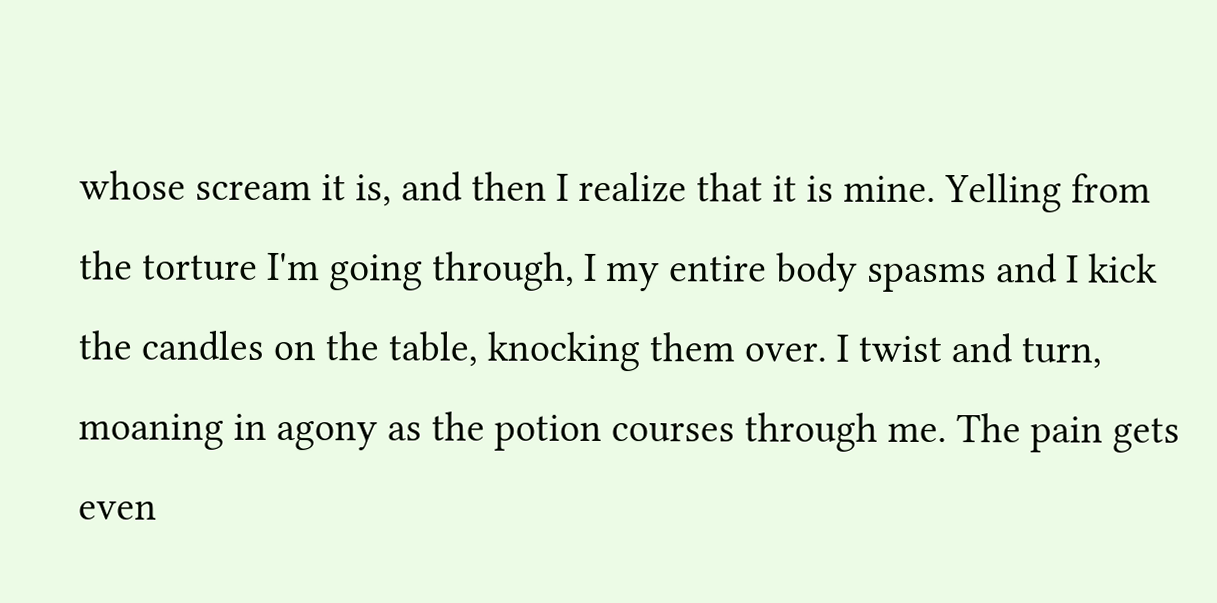whose scream it is, and then I realize that it is mine. Yelling from the torture I'm going through, I my entire body spasms and I kick the candles on the table, knocking them over. I twist and turn, moaning in agony as the potion courses through me. The pain gets even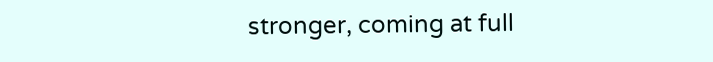stronger, coming at full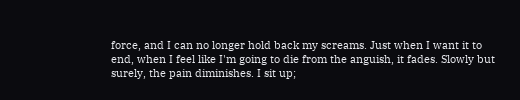force, and I can no longer hold back my screams. Just when I want it to end, when I feel like I'm going to die from the anguish, it fades. Slowly but surely, the pain diminishes. I sit up;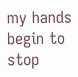my hands begin to stop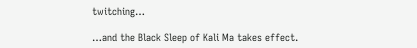twitching…

…and the Black Sleep of Kali Ma takes effect.